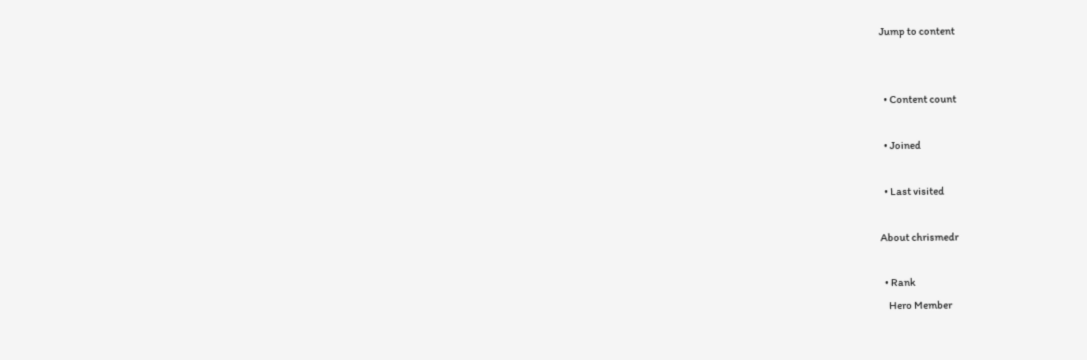Jump to content


  • Content count

  • Joined

  • Last visited

About chrismedr

  • Rank
    Hero Member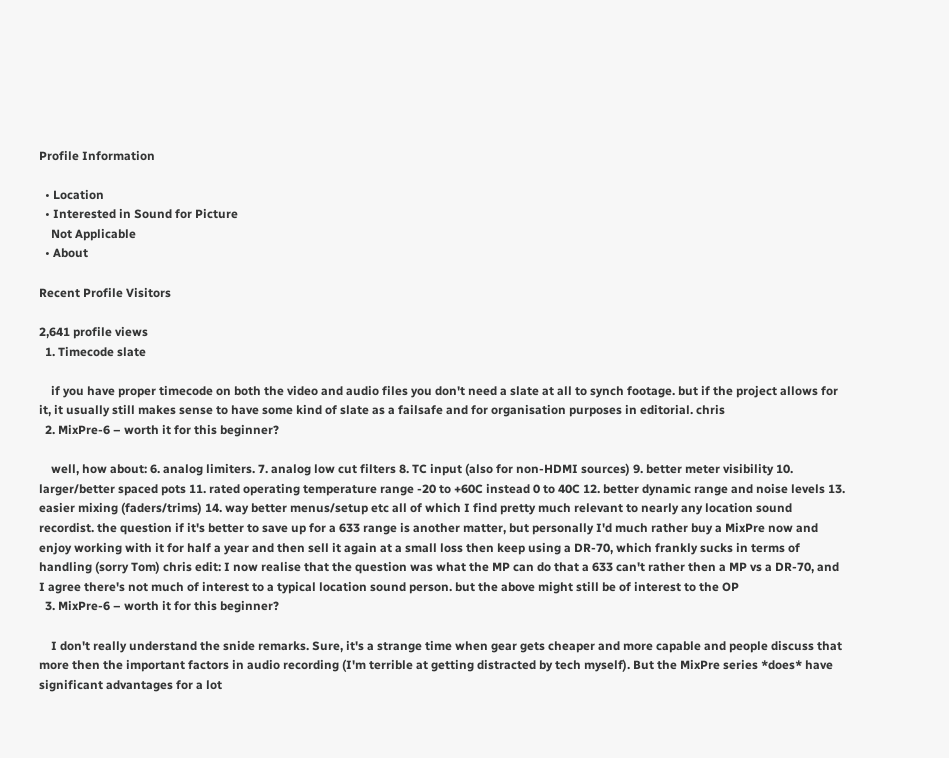Profile Information

  • Location
  • Interested in Sound for Picture
    Not Applicable
  • About

Recent Profile Visitors

2,641 profile views
  1. Timecode slate

    if you have proper timecode on both the video and audio files you don't need a slate at all to synch footage. but if the project allows for it, it usually still makes sense to have some kind of slate as a failsafe and for organisation purposes in editorial. chris
  2. MixPre-6 – worth it for this beginner?

    well, how about: 6. analog limiters. 7. analog low cut filters 8. TC input (also for non-HDMI sources) 9. better meter visibility 10. larger/better spaced pots 11. rated operating temperature range -20 to +60C instead 0 to 40C 12. better dynamic range and noise levels 13. easier mixing (faders/trims) 14. way better menus/setup etc all of which I find pretty much relevant to nearly any location sound recordist. the question if it's better to save up for a 633 range is another matter, but personally I'd much rather buy a MixPre now and enjoy working with it for half a year and then sell it again at a small loss then keep using a DR-70, which frankly sucks in terms of handling (sorry Tom) chris edit: I now realise that the question was what the MP can do that a 633 can't rather then a MP vs a DR-70, and I agree there's not much of interest to a typical location sound person. but the above might still be of interest to the OP
  3. MixPre-6 – worth it for this beginner?

    I don't really understand the snide remarks. Sure, it's a strange time when gear gets cheaper and more capable and people discuss that more then the important factors in audio recording (I'm terrible at getting distracted by tech myself). But the MixPre series *does* have significant advantages for a lot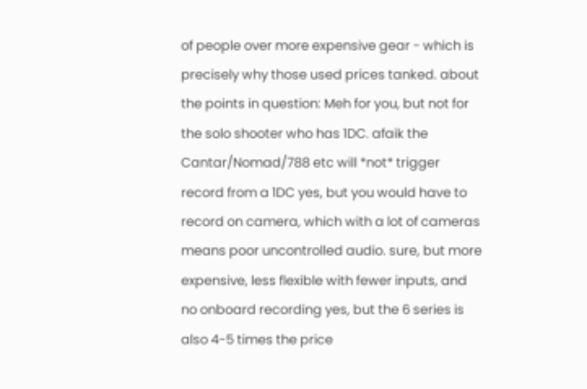of people over more expensive gear - which is precisely why those used prices tanked. about the points in question: Meh for you, but not for the solo shooter who has 1DC. afaik the Cantar/Nomad/788 etc will *not* trigger record from a 1DC yes, but you would have to record on camera, which with a lot of cameras means poor uncontrolled audio. sure, but more expensive, less flexible with fewer inputs, and no onboard recording yes, but the 6 series is also 4-5 times the price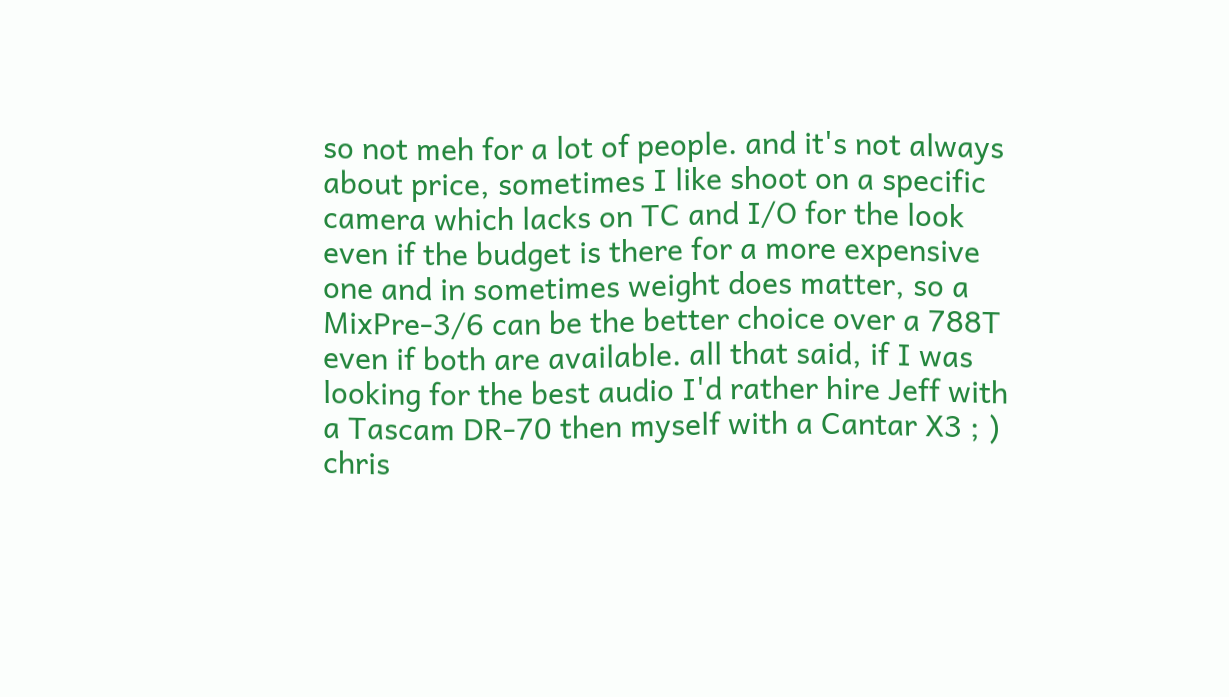so not meh for a lot of people. and it's not always about price, sometimes I like shoot on a specific camera which lacks on TC and I/O for the look even if the budget is there for a more expensive one and in sometimes weight does matter, so a MixPre-3/6 can be the better choice over a 788T even if both are available. all that said, if I was looking for the best audio I'd rather hire Jeff with a Tascam DR-70 then myself with a Cantar X3 ; ) chris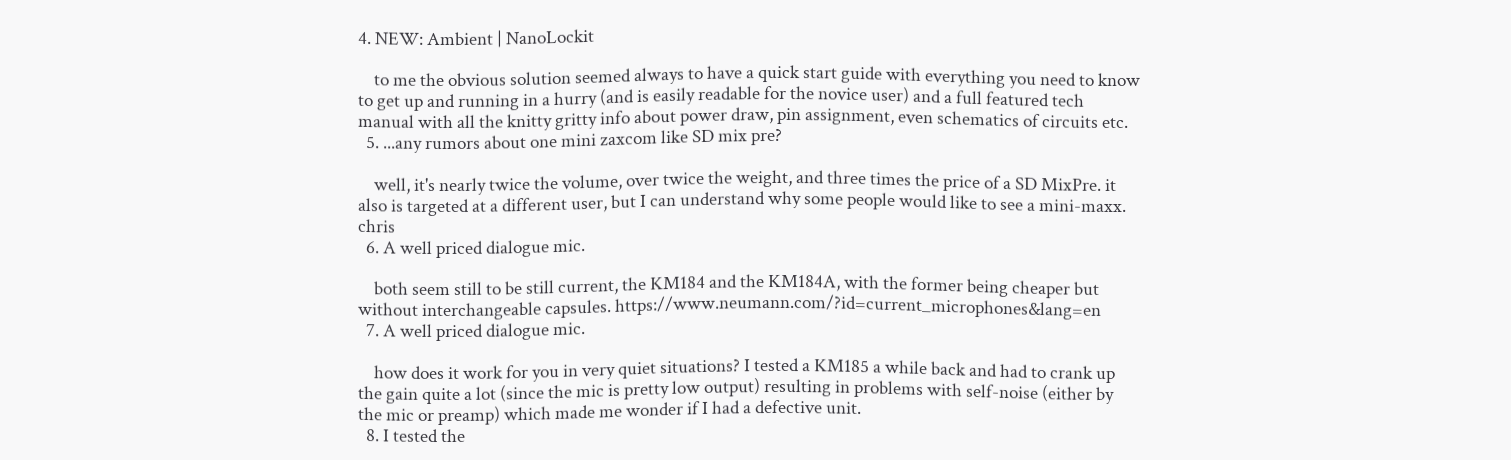4. NEW: Ambient | NanoLockit

    to me the obvious solution seemed always to have a quick start guide with everything you need to know to get up and running in a hurry (and is easily readable for the novice user) and a full featured tech manual with all the knitty gritty info about power draw, pin assignment, even schematics of circuits etc.
  5. ...any rumors about one mini zaxcom like SD mix pre?

    well, it's nearly twice the volume, over twice the weight, and three times the price of a SD MixPre. it also is targeted at a different user, but I can understand why some people would like to see a mini-maxx. chris
  6. A well priced dialogue mic.

    both seem still to be still current, the KM184 and the KM184A, with the former being cheaper but without interchangeable capsules. https://www.neumann.com/?id=current_microphones&lang=en
  7. A well priced dialogue mic.

    how does it work for you in very quiet situations? I tested a KM185 a while back and had to crank up the gain quite a lot (since the mic is pretty low output) resulting in problems with self-noise (either by the mic or preamp) which made me wonder if I had a defective unit.
  8. I tested the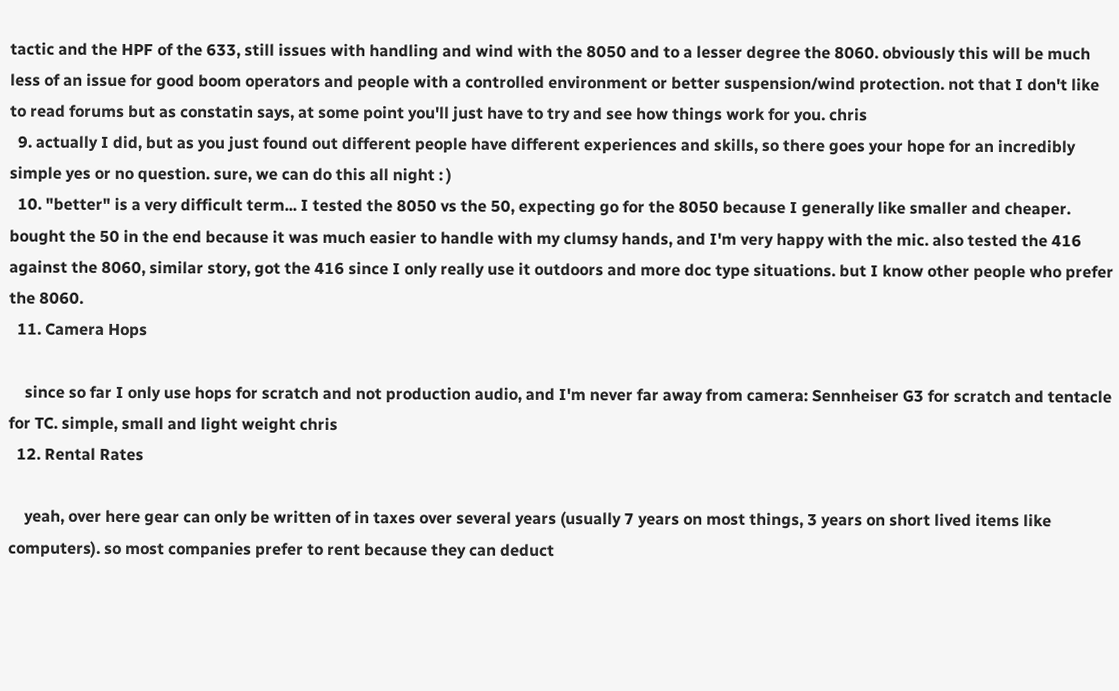tactic and the HPF of the 633, still issues with handling and wind with the 8050 and to a lesser degree the 8060. obviously this will be much less of an issue for good boom operators and people with a controlled environment or better suspension/wind protection. not that I don't like to read forums but as constatin says, at some point you'll just have to try and see how things work for you. chris
  9. actually I did, but as you just found out different people have different experiences and skills, so there goes your hope for an incredibly simple yes or no question. sure, we can do this all night : )
  10. "better" is a very difficult term... I tested the 8050 vs the 50, expecting go for the 8050 because I generally like smaller and cheaper. bought the 50 in the end because it was much easier to handle with my clumsy hands, and I'm very happy with the mic. also tested the 416 against the 8060, similar story, got the 416 since I only really use it outdoors and more doc type situations. but I know other people who prefer the 8060.
  11. Camera Hops

    since so far I only use hops for scratch and not production audio, and I'm never far away from camera: Sennheiser G3 for scratch and tentacle for TC. simple, small and light weight chris
  12. Rental Rates

    yeah, over here gear can only be written of in taxes over several years (usually 7 years on most things, 3 years on short lived items like computers). so most companies prefer to rent because they can deduct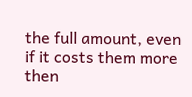the full amount, even if it costs them more then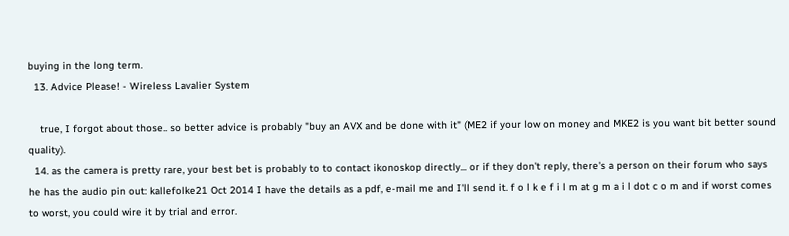buying in the long term.
  13. Advice Please! - Wireless Lavalier System

    true, I forgot about those.. so better advice is probably "buy an AVX and be done with it" (ME2 if your low on money and MKE2 is you want bit better sound quality).
  14. as the camera is pretty rare, your best bet is probably to to contact ikonoskop directly... or if they don't reply, there's a person on their forum who says he has the audio pin out: kallefolke21 Oct 2014 I have the details as a pdf, e-mail me and I'll send it. f o l k e f i l m at g m a i l dot c o m and if worst comes to worst, you could wire it by trial and error.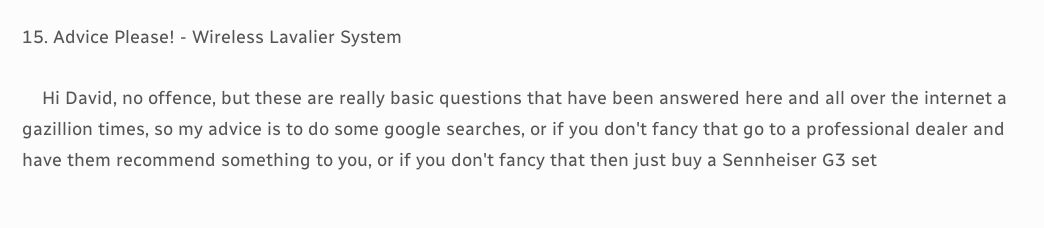15. Advice Please! - Wireless Lavalier System

    Hi David, no offence, but these are really basic questions that have been answered here and all over the internet a gazillion times, so my advice is to do some google searches, or if you don't fancy that go to a professional dealer and have them recommend something to you, or if you don't fancy that then just buy a Sennheiser G3 set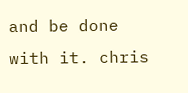and be done with it. chris